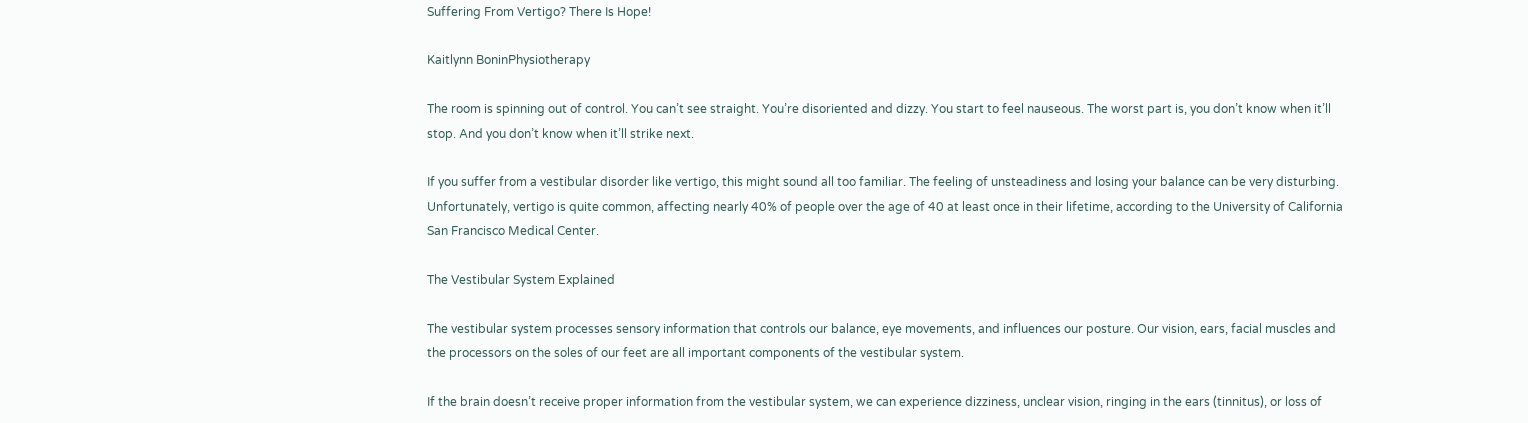Suffering From Vertigo? There Is Hope!

Kaitlynn BoninPhysiotherapy

The room is spinning out of control. You can’t see straight. You’re disoriented and dizzy. You start to feel nauseous. The worst part is, you don’t know when it’ll stop. And you don’t know when it’ll strike next.

If you suffer from a vestibular disorder like vertigo, this might sound all too familiar. The feeling of unsteadiness and losing your balance can be very disturbing. Unfortunately, vertigo is quite common, affecting nearly 40% of people over the age of 40 at least once in their lifetime, according to the University of California San Francisco Medical Center.

The Vestibular System Explained

The vestibular system processes sensory information that controls our balance, eye movements, and influences our posture. Our vision, ears, facial muscles and the processors on the soles of our feet are all important components of the vestibular system.

If the brain doesn’t receive proper information from the vestibular system, we can experience dizziness, unclear vision, ringing in the ears (tinnitus), or loss of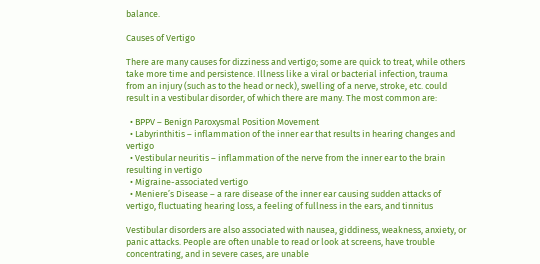balance.

Causes of Vertigo

There are many causes for dizziness and vertigo; some are quick to treat, while others take more time and persistence. Illness like a viral or bacterial infection, trauma from an injury (such as to the head or neck), swelling of a nerve, stroke, etc. could result in a vestibular disorder, of which there are many. The most common are:

  • BPPV – Benign Paroxysmal Position Movement
  • Labyrinthitis – inflammation of the inner ear that results in hearing changes and vertigo
  • Vestibular neuritis – inflammation of the nerve from the inner ear to the brain resulting in vertigo
  • Migraine-associated vertigo
  • Meniere’s Disease – a rare disease of the inner ear causing sudden attacks of vertigo, fluctuating hearing loss, a feeling of fullness in the ears, and tinnitus

Vestibular disorders are also associated with nausea, giddiness, weakness, anxiety, or panic attacks. People are often unable to read or look at screens, have trouble concentrating, and in severe cases, are unable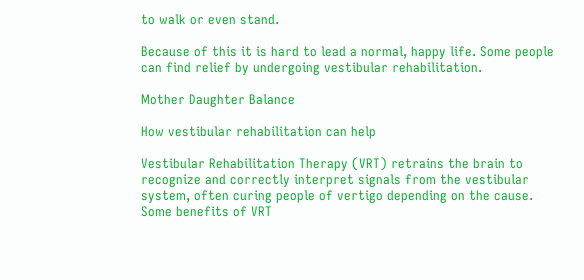to walk or even stand.

Because of this it is hard to lead a normal, happy life. Some people can find relief by undergoing vestibular rehabilitation.

Mother Daughter Balance

How vestibular rehabilitation can help

Vestibular Rehabilitation Therapy (VRT) retrains the brain to recognize and correctly interpret signals from the vestibular system, often curing people of vertigo depending on the cause. Some benefits of VRT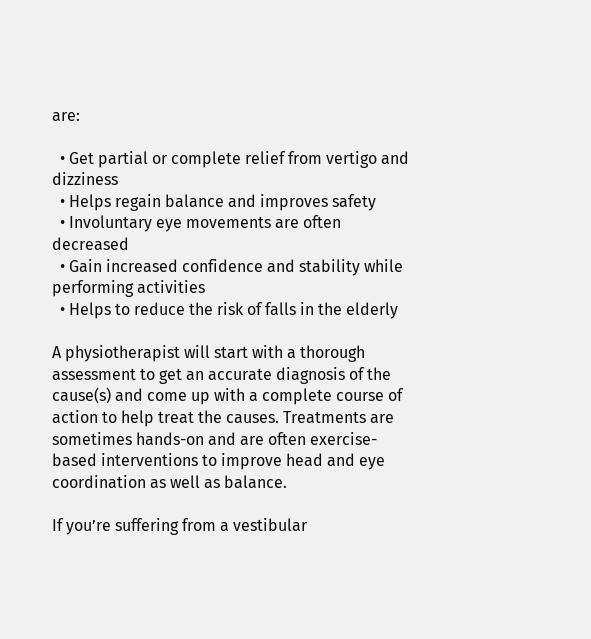are:

  • Get partial or complete relief from vertigo and dizziness
  • Helps regain balance and improves safety
  • Involuntary eye movements are often decreased
  • Gain increased confidence and stability while performing activities
  • Helps to reduce the risk of falls in the elderly

A physiotherapist will start with a thorough assessment to get an accurate diagnosis of the cause(s) and come up with a complete course of action to help treat the causes. Treatments are sometimes hands-on and are often exercise-based interventions to improve head and eye coordination as well as balance.

If you’re suffering from a vestibular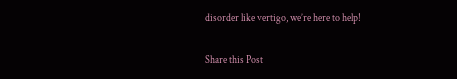disorder like vertigo, we’re here to help!


Share this Post